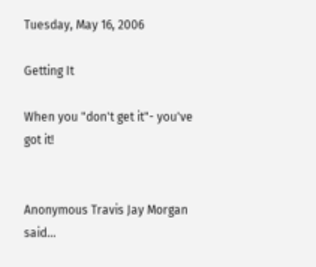Tuesday, May 16, 2006

Getting It

When you "don't get it"- you've got it!


Anonymous Travis Jay Morgan said...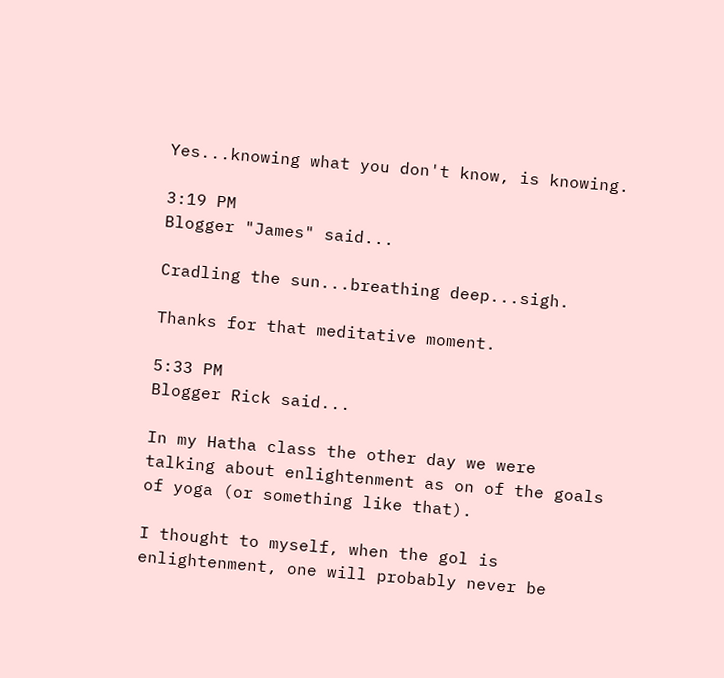Yes...knowing what you don't know, is knowing.

3:19 PM
Blogger "James" said...

Cradling the sun...breathing deep...sigh.

Thanks for that meditative moment.

5:33 PM
Blogger Rick said...

In my Hatha class the other day we were talking about enlightenment as on of the goals of yoga (or something like that).

I thought to myself, when the gol is enlightenment, one will probably never be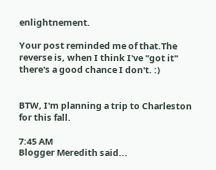enlightnement.

Your post reminded me of that.The reverse is, when I think I've "got it" there's a good chance I don't. :)


BTW, I'm planning a trip to Charleston for this fall.

7:45 AM
Blogger Meredith said...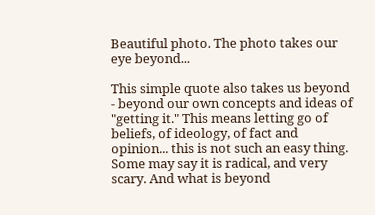Beautiful photo. The photo takes our eye beyond...

This simple quote also takes us beyond - beyond our own concepts and ideas of "getting it." This means letting go of beliefs, of ideology, of fact and opinion... this is not such an easy thing. Some may say it is radical, and very scary. And what is beyond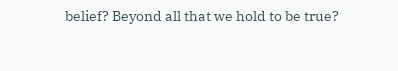belief? Beyond all that we hold to be true?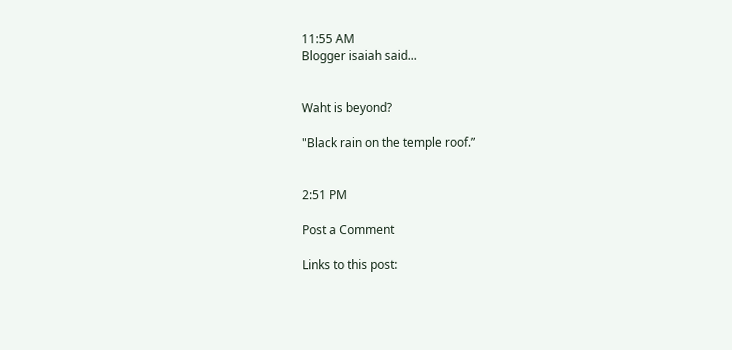11:55 AM
Blogger isaiah said...


Waht is beyond?

"Black rain on the temple roof.”


2:51 PM

Post a Comment

Links to this post: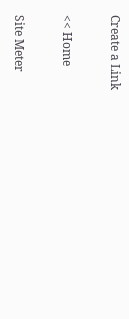Create a Link

<< Home

Site Meter